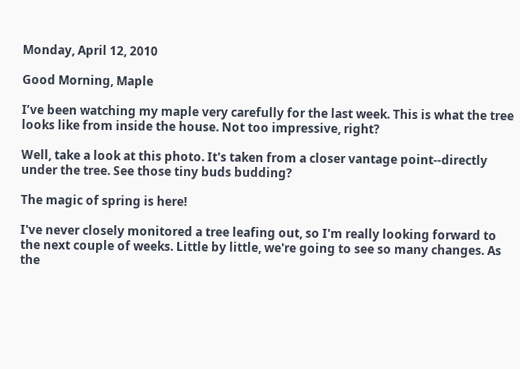Monday, April 12, 2010

Good Morning, Maple

I’ve been watching my maple very carefully for the last week. This is what the tree looks like from inside the house. Not too impressive, right?

Well, take a look at this photo. It's taken from a closer vantage point--directly under the tree. See those tiny buds budding?

The magic of spring is here!

I've never closely monitored a tree leafing out, so I'm really looking forward to the next couple of weeks. Little by little, we're going to see so many changes. As the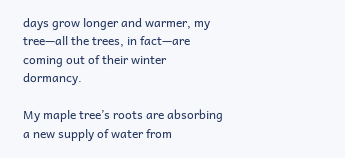days grow longer and warmer, my tree—all the trees, in fact—are coming out of their winter dormancy.

My maple tree’s roots are absorbing a new supply of water from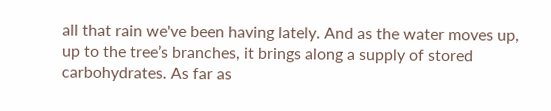all that rain we've been having lately. And as the water moves up, up to the tree’s branches, it brings along a supply of stored carbohydrates. As far as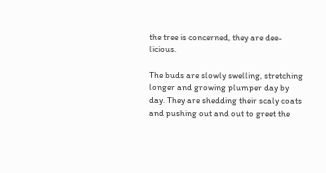the tree is concerned, they are dee-licious.

The buds are slowly swelling, stretching longer and growing plumper day by day. They are shedding their scaly coats and pushing out and out to greet the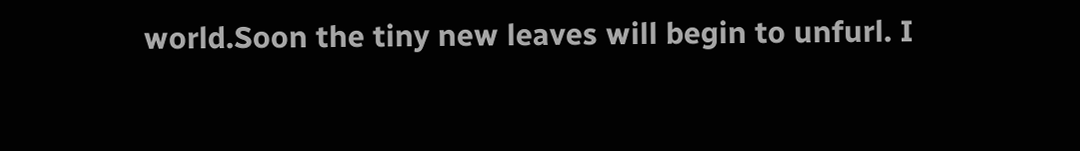world.Soon the tiny new leaves will begin to unfurl. I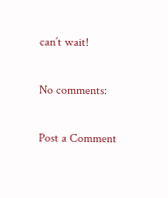can’t wait!

No comments:

Post a Comment